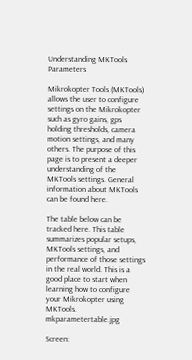Understanding MKTools Parameters

Mikrokopter Tools (MKTools) allows the user to configure settings on the Mikrokopter such as gyro gains, gps holding thresholds, camera motion settings, and many others. The purpose of this page is to present a deeper understanding of the MKTools settings. General information about MKTools can be found here.

The table below can be tracked here. This table summarizes popular setups, MKTools settings, and performance of those settings in the real world. This is a good place to start when learning how to configure your Mikrokopter using MKTools. mkparametertable.jpg

Screen: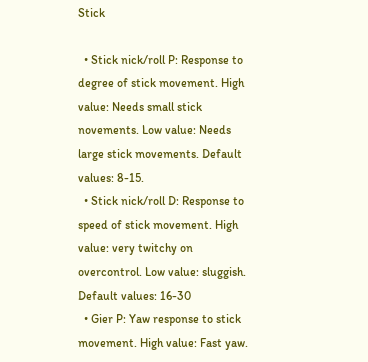Stick

  • Stick nick/roll P: Response to degree of stick movement. High value: Needs small stick novements. Low value: Needs large stick movements. Default values: 8-15.
  • Stick nick/roll D: Response to speed of stick movement. High value: very twitchy on overcontrol. Low value: sluggish. Default values: 16-30
  • Gier P: Yaw response to stick movement. High value: Fast yaw.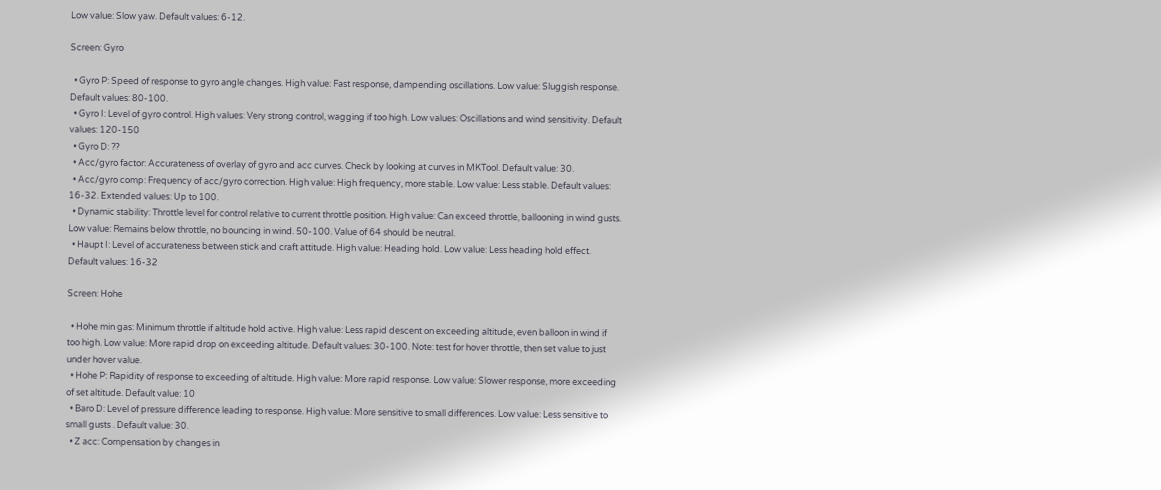Low value: Slow yaw. Default values: 6-12.

Screen: Gyro

  • Gyro P: Speed of response to gyro angle changes. High value: Fast response, dampending oscillations. Low value: Sluggish response. Default values: 80-100.
  • Gyro I: Level of gyro control. High values: Very strong control, wagging if too high. Low values: Oscillations and wind sensitivity. Default values: 120-150
  • Gyro D: ??
  • Acc/gyro factor: Accurateness of overlay of gyro and acc curves. Check by looking at curves in MKTool. Default value: 30.
  • Acc/gyro comp: Frequency of acc/gyro correction. High value: High frequency, more stable. Low value: Less stable. Default values: 16-32. Extended values: Up to 100.
  • Dynamic stability: Throttle level for control relative to current throttle position. High value: Can exceed throttle, ballooning in wind gusts. Low value: Remains below throttle, no bouncing in wind. 50-100. Value of 64 should be neutral.
  • Haupt I: Level of accurateness between stick and craft attitude. High value: Heading hold. Low value: Less heading hold effect. Default values: 16-32

Screen: Hohe

  • Hohe min gas: Minimum throttle if altitude hold active. High value: Less rapid descent on exceeding altitude, even balloon in wind if too high. Low value: More rapid drop on exceeding altitude. Default values: 30-100. Note: test for hover throttle, then set value to just under hover value.
  • Hohe P: Rapidity of response to exceeding of altitude. High value: More rapid response. Low value: Slower response, more exceeding of set altitude. Default value: 10
  • Baro D: Level of pressure difference leading to response. High value: More sensitive to small differences. Low value: Less sensitive to small gusts . Default value: 30.
  • Z acc: Compensation by changes in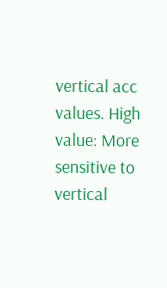vertical acc values. High value: More sensitive to vertical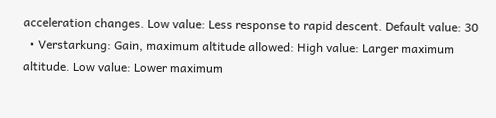acceleration changes. Low value: Less response to rapid descent. Default value: 30
  • Verstarkung: Gain, maximum altitude allowed: High value: Larger maximum altitude. Low value: Lower maximum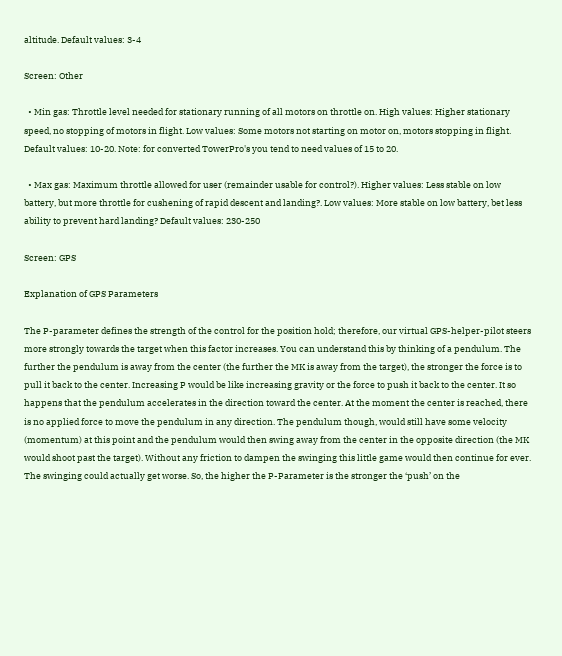altitude. Default values: 3-4

Screen: Other

  • Min gas: Throttle level needed for stationary running of all motors on throttle on. High values: Higher stationary speed, no stopping of motors in flight. Low values: Some motors not starting on motor on, motors stopping in flight. Default values: 10-20. Note: for converted TowerPro's you tend to need values of 15 to 20.

  • Max gas: Maximum throttle allowed for user (remainder usable for control?). Higher values: Less stable on low battery, but more throttle for cushening of rapid descent and landing?. Low values: More stable on low battery, bet less ability to prevent hard landing? Default values: 230-250

Screen: GPS

Explanation of GPS Parameters

The P-parameter defines the strength of the control for the position hold; therefore, our virtual GPS-helper-pilot steers more strongly towards the target when this factor increases. You can understand this by thinking of a pendulum. The further the pendulum is away from the center (the further the MK is away from the target), the stronger the force is to pull it back to the center. Increasing P would be like increasing gravity or the force to push it back to the center. It so happens that the pendulum accelerates in the direction toward the center. At the moment the center is reached, there is no applied force to move the pendulum in any direction. The pendulum though, would still have some velocity (momentum) at this point and the pendulum would then swing away from the center in the opposite direction (the MK would shoot past the target). Without any friction to dampen the swinging this little game would then continue for ever. The swinging could actually get worse. So, the higher the P-Parameter is the stronger the ‘push’ on the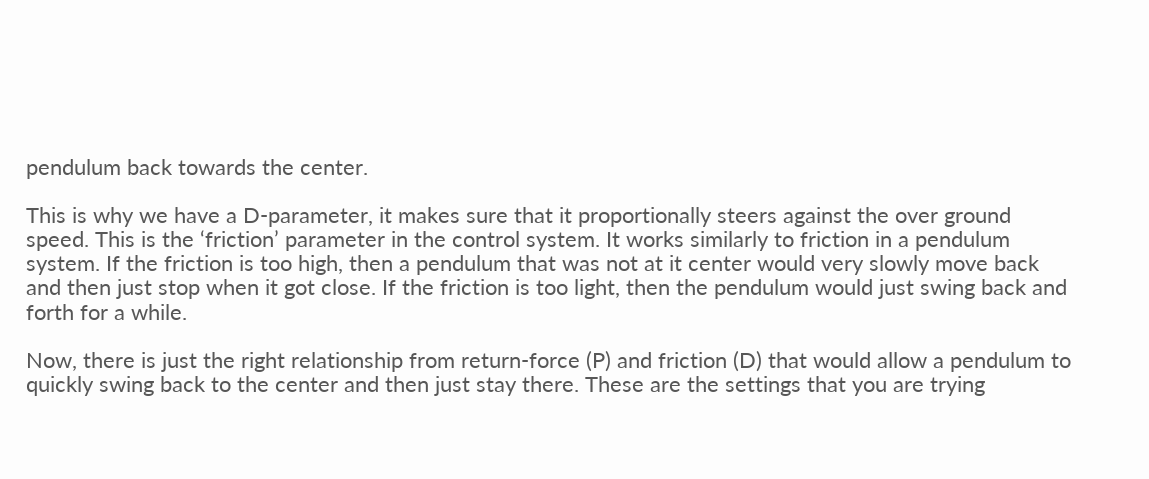pendulum back towards the center.

This is why we have a D-parameter, it makes sure that it proportionally steers against the over ground speed. This is the ‘friction’ parameter in the control system. It works similarly to friction in a pendulum system. If the friction is too high, then a pendulum that was not at it center would very slowly move back and then just stop when it got close. If the friction is too light, then the pendulum would just swing back and forth for a while.

Now, there is just the right relationship from return-force (P) and friction (D) that would allow a pendulum to quickly swing back to the center and then just stay there. These are the settings that you are trying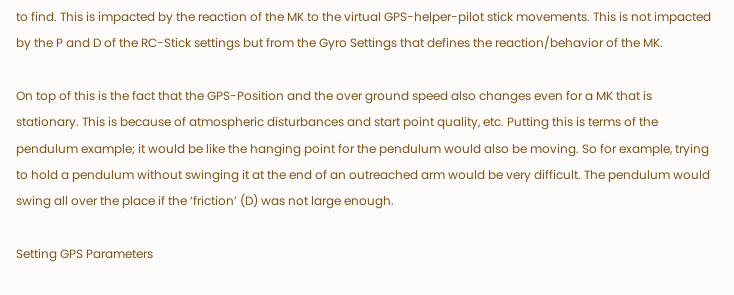to find. This is impacted by the reaction of the MK to the virtual GPS-helper-pilot stick movements. This is not impacted by the P and D of the RC-Stick settings but from the Gyro Settings that defines the reaction/behavior of the MK.

On top of this is the fact that the GPS-Position and the over ground speed also changes even for a MK that is stationary. This is because of atmospheric disturbances and start point quality, etc. Putting this is terms of the pendulum example; it would be like the hanging point for the pendulum would also be moving. So for example, trying to hold a pendulum without swinging it at the end of an outreached arm would be very difficult. The pendulum would swing all over the place if the ‘friction’ (D) was not large enough.

Setting GPS Parameters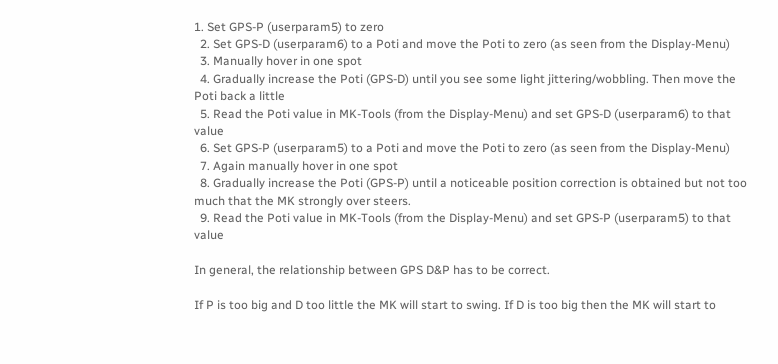1. Set GPS-P (userparam5) to zero
  2. Set GPS-D (userparam6) to a Poti and move the Poti to zero (as seen from the Display-Menu)
  3. Manually hover in one spot
  4. Gradually increase the Poti (GPS-D) until you see some light jittering/wobbling. Then move the Poti back a little
  5. Read the Poti value in MK-Tools (from the Display-Menu) and set GPS-D (userparam6) to that value
  6. Set GPS-P (userparam5) to a Poti and move the Poti to zero (as seen from the Display-Menu)
  7. Again manually hover in one spot
  8. Gradually increase the Poti (GPS-P) until a noticeable position correction is obtained but not too much that the MK strongly over steers.
  9. Read the Poti value in MK-Tools (from the Display-Menu) and set GPS-P (userparam5) to that value

In general, the relationship between GPS D&P has to be correct.

If P is too big and D too little the MK will start to swing. If D is too big then the MK will start to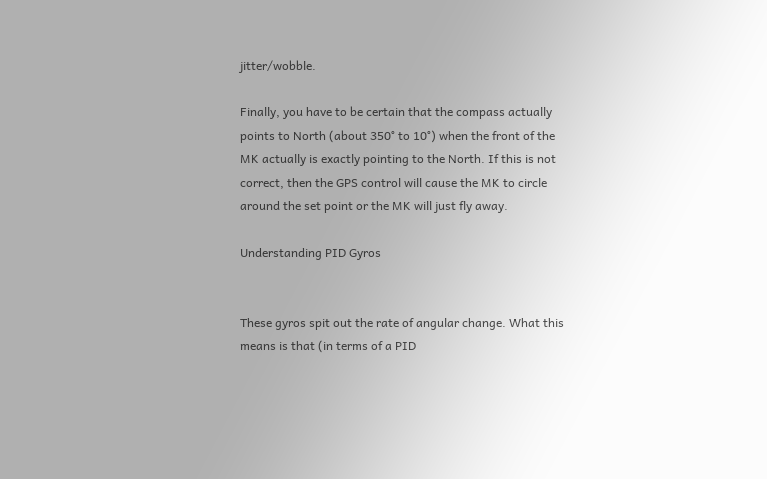jitter/wobble.

Finally, you have to be certain that the compass actually points to North (about 350° to 10°) when the front of the MK actually is exactly pointing to the North. If this is not correct, then the GPS control will cause the MK to circle around the set point or the MK will just fly away.

Understanding PID Gyros


These gyros spit out the rate of angular change. What this means is that (in terms of a PID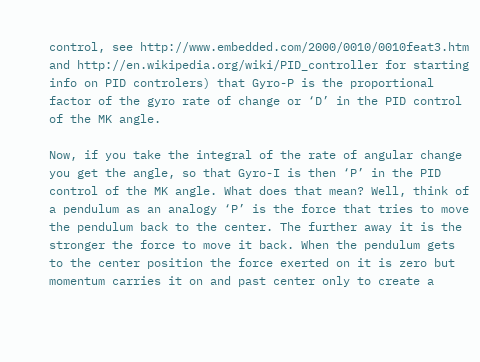control, see http://www.embedded.com/2000/0010/0010feat3.htm and http://en.wikipedia.org/wiki/PID_controller for starting info on PID controlers) that Gyro-P is the proportional factor of the gyro rate of change or ‘D’ in the PID control of the MK angle.

Now, if you take the integral of the rate of angular change you get the angle, so that Gyro-I is then ‘P’ in the PID control of the MK angle. What does that mean? Well, think of a pendulum as an analogy ‘P’ is the force that tries to move the pendulum back to the center. The further away it is the stronger the force to move it back. When the pendulum gets to the center position the force exerted on it is zero but momentum carries it on and past center only to create a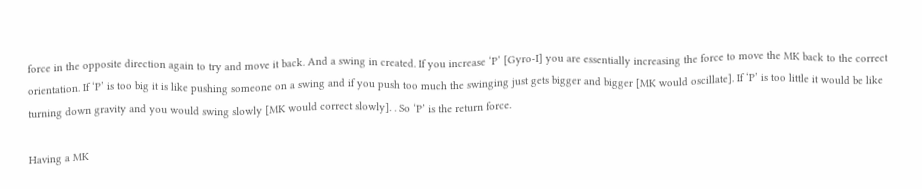force in the opposite direction again to try and move it back. And a swing in created. If you increase ‘P’ [Gyro-I] you are essentially increasing the force to move the MK back to the correct orientation. If ‘P’ is too big it is like pushing someone on a swing and if you push too much the swinging just gets bigger and bigger [MK would oscillate]. If ‘P’ is too little it would be like turning down gravity and you would swing slowly [MK would correct slowly]. . So ‘P’ is the return force.

Having a MK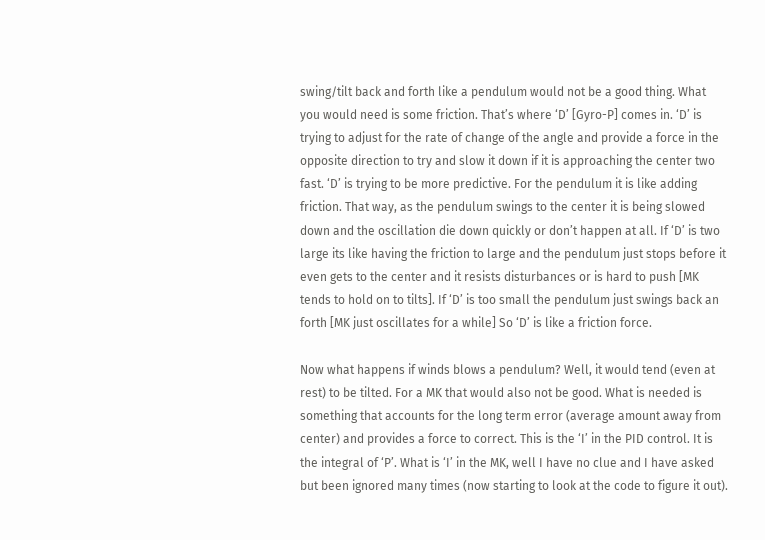swing/tilt back and forth like a pendulum would not be a good thing. What you would need is some friction. That’s where ‘D’ [Gyro-P] comes in. ‘D’ is trying to adjust for the rate of change of the angle and provide a force in the opposite direction to try and slow it down if it is approaching the center two fast. ‘D’ is trying to be more predictive. For the pendulum it is like adding friction. That way, as the pendulum swings to the center it is being slowed down and the oscillation die down quickly or don’t happen at all. If ‘D’ is two large its like having the friction to large and the pendulum just stops before it even gets to the center and it resists disturbances or is hard to push [MK tends to hold on to tilts]. If ‘D’ is too small the pendulum just swings back an forth [MK just oscillates for a while] So ‘D’ is like a friction force.

Now what happens if winds blows a pendulum? Well, it would tend (even at rest) to be tilted. For a MK that would also not be good. What is needed is something that accounts for the long term error (average amount away from center) and provides a force to correct. This is the ‘I’ in the PID control. It is the integral of ‘P’. What is ‘I’ in the MK, well I have no clue and I have asked but been ignored many times (now starting to look at the code to figure it out).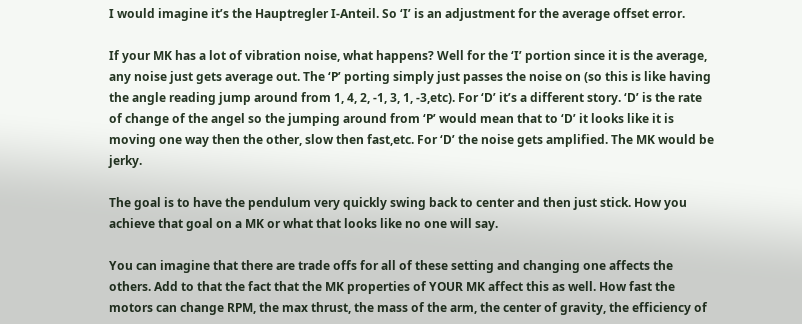I would imagine it’s the Hauptregler I-Anteil. So ‘I’ is an adjustment for the average offset error.

If your MK has a lot of vibration noise, what happens? Well for the ‘I’ portion since it is the average, any noise just gets average out. The ‘P’ porting simply just passes the noise on (so this is like having the angle reading jump around from 1, 4, 2, -1, 3, 1, -3,etc). For ‘D’ it’s a different story. ‘D’ is the rate of change of the angel so the jumping around from ‘P’ would mean that to ‘D’ it looks like it is moving one way then the other, slow then fast,etc. For ‘D’ the noise gets amplified. The MK would be jerky.

The goal is to have the pendulum very quickly swing back to center and then just stick. How you achieve that goal on a MK or what that looks like no one will say.

You can imagine that there are trade offs for all of these setting and changing one affects the others. Add to that the fact that the MK properties of YOUR MK affect this as well. How fast the motors can change RPM, the max thrust, the mass of the arm, the center of gravity, the efficiency of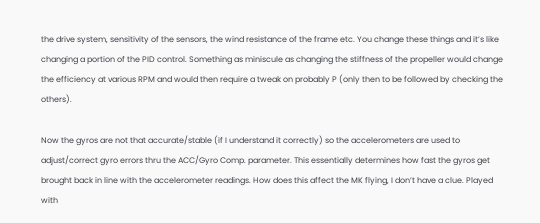the drive system, sensitivity of the sensors, the wind resistance of the frame etc. You change these things and it’s like changing a portion of the PID control. Something as miniscule as changing the stiffness of the propeller would change the efficiency at various RPM and would then require a tweak on probably P (only then to be followed by checking the others).

Now the gyros are not that accurate/stable (if I understand it correctly) so the accelerometers are used to adjust/correct gyro errors thru the ACC/Gyro Comp. parameter. This essentially determines how fast the gyros get brought back in line with the accelerometer readings. How does this affect the MK flying, I don’t have a clue. Played with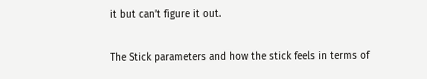it but can’t figure it out.

The Stick parameters and how the stick feels in terms of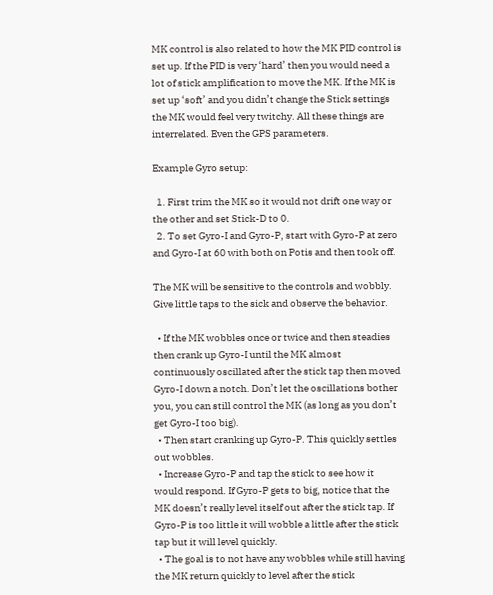MK control is also related to how the MK PID control is set up. If the PID is very ‘hard’ then you would need a lot of stick amplification to move the MK. If the MK is set up ‘soft’ and you didn’t change the Stick settings the MK would feel very twitchy. All these things are interrelated. Even the GPS parameters.

Example Gyro setup:

  1. First trim the MK so it would not drift one way or the other and set Stick-D to 0.
  2. To set Gyro-I and Gyro-P, start with Gyro-P at zero and Gyro-I at 60 with both on Potis and then took off.

The MK will be sensitive to the controls and wobbly. Give little taps to the sick and observe the behavior.

  • If the MK wobbles once or twice and then steadies then crank up Gyro-I until the MK almost continuously oscillated after the stick tap then moved Gyro-I down a notch. Don’t let the oscillations bother you, you can still control the MK (as long as you don’t get Gyro-I too big).
  • Then start cranking up Gyro-P. This quickly settles out wobbles.
  • Increase Gyro-P and tap the stick to see how it would respond. If Gyro-P gets to big, notice that the MK doesn’t really level itself out after the stick tap. If Gyro-P is too little it will wobble a little after the stick tap but it will level quickly.
  • The goal is to not have any wobbles while still having the MK return quickly to level after the stick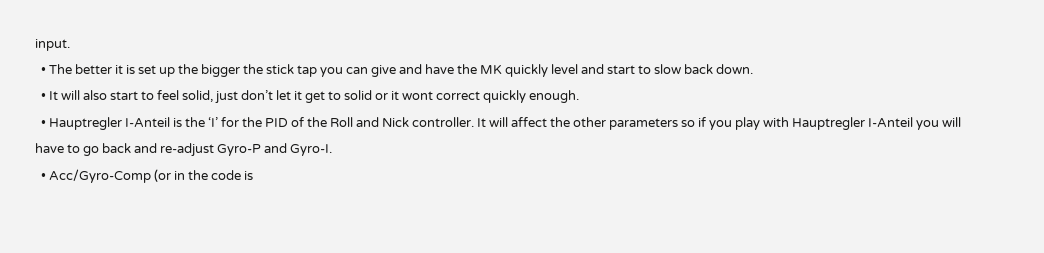input.
  • The better it is set up the bigger the stick tap you can give and have the MK quickly level and start to slow back down.
  • It will also start to feel solid, just don’t let it get to solid or it wont correct quickly enough.
  • Hauptregler I-Anteil is the ‘I’ for the PID of the Roll and Nick controller. It will affect the other parameters so if you play with Hauptregler I-Anteil you will have to go back and re-adjust Gyro-P and Gyro-I.
  • Acc/Gyro-Comp (or in the code is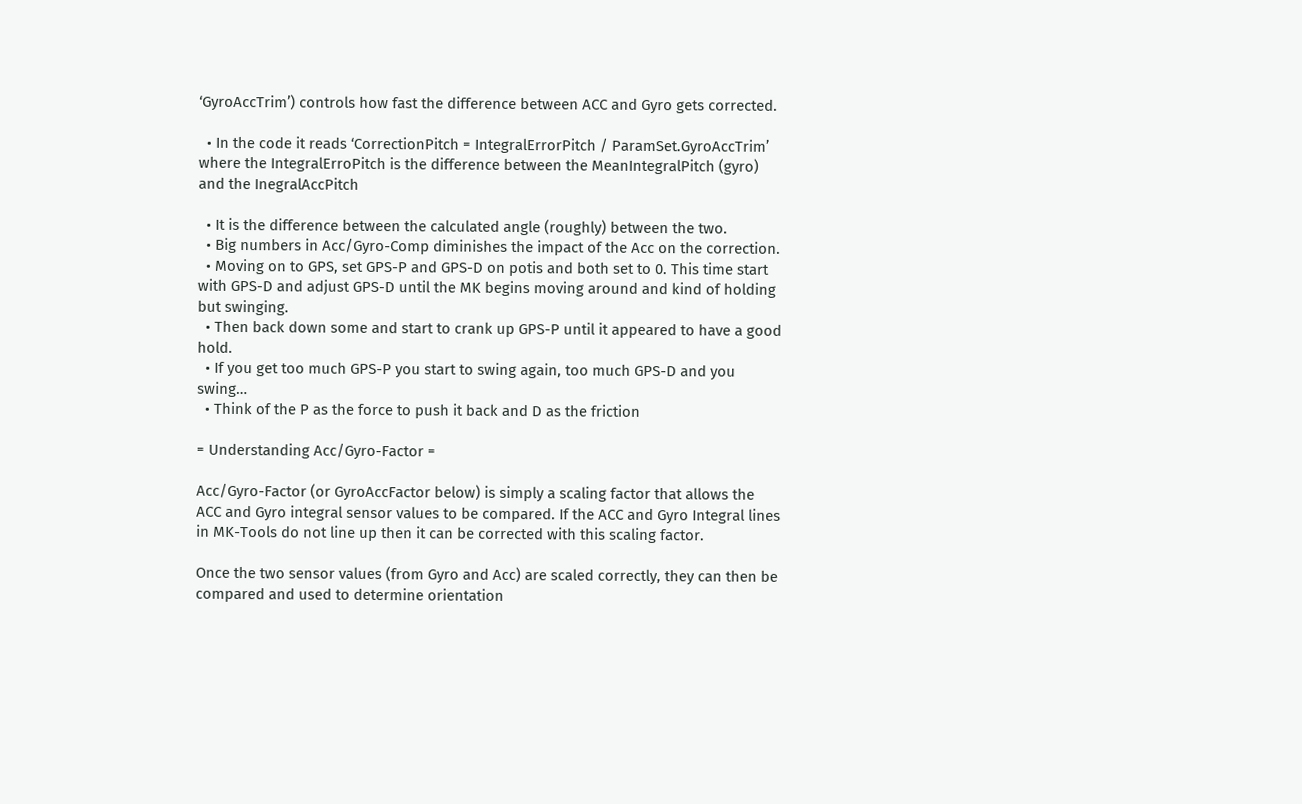‘GyroAccTrim’) controls how fast the difference between ACC and Gyro gets corrected.

  • In the code it reads ‘CorrectionPitch = IntegralErrorPitch / ParamSet.GyroAccTrim’ where the IntegralErroPitch is the difference between the MeanIntegralPitch (gyro) and the InegralAccPitch

  • It is the difference between the calculated angle (roughly) between the two.
  • Big numbers in Acc/Gyro-Comp diminishes the impact of the Acc on the correction.
  • Moving on to GPS, set GPS-P and GPS-D on potis and both set to 0. This time start with GPS-D and adjust GPS-D until the MK begins moving around and kind of holding but swinging.
  • Then back down some and start to crank up GPS-P until it appeared to have a good hold.
  • If you get too much GPS-P you start to swing again, too much GPS-D and you swing…
  • Think of the P as the force to push it back and D as the friction

= Understanding Acc/Gyro-Factor =

Acc/Gyro-Factor (or GyroAccFactor below) is simply a scaling factor that allows the ACC and Gyro integral sensor values to be compared. If the ACC and Gyro Integral lines in MK-Tools do not line up then it can be corrected with this scaling factor.

Once the two sensor values (from Gyro and Acc) are scaled correctly, they can then be compared and used to determine orientation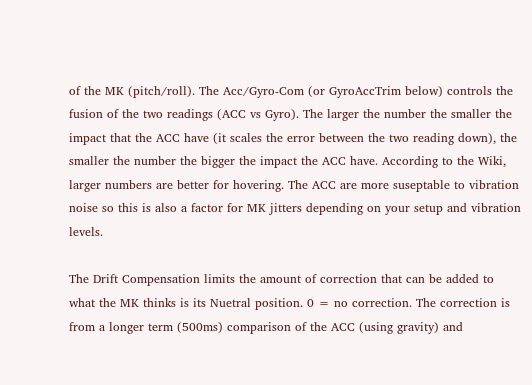of the MK (pitch/roll). The Acc/Gyro-Com (or GyroAccTrim below) controls the fusion of the two readings (ACC vs Gyro). The larger the number the smaller the impact that the ACC have (it scales the error between the two reading down), the smaller the number the bigger the impact the ACC have. According to the Wiki, larger numbers are better for hovering. The ACC are more suseptable to vibration noise so this is also a factor for MK jitters depending on your setup and vibration levels.

The Drift Compensation limits the amount of correction that can be added to what the MK thinks is its Nuetral position. 0 = no correction. The correction is from a longer term (500ms) comparison of the ACC (using gravity) and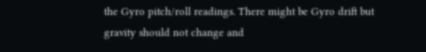the Gyro pitch/roll readings. There might be Gyro drift but gravity should not change and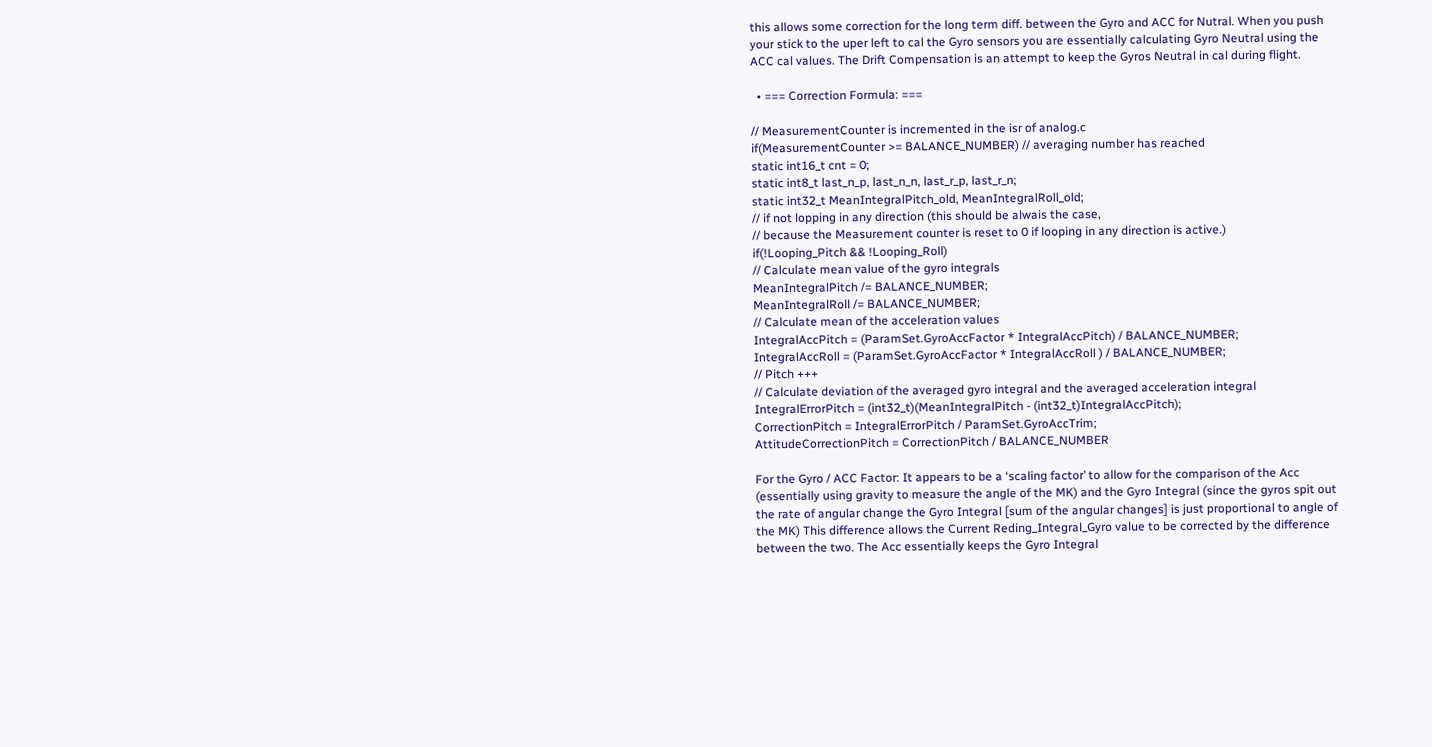this allows some correction for the long term diff. between the Gyro and ACC for Nutral. When you push your stick to the uper left to cal the Gyro sensors you are essentially calculating Gyro Neutral using the ACC cal values. The Drift Compensation is an attempt to keep the Gyros Neutral in cal during flight.

  • === Correction Formula: ===

// MeasurementCounter is incremented in the isr of analog.c
if(MeasurementCounter >= BALANCE_NUMBER) // averaging number has reached
static int16_t cnt = 0;
static int8_t last_n_p, last_n_n, last_r_p, last_r_n;
static int32_t MeanIntegralPitch_old, MeanIntegralRoll_old;
// if not lopping in any direction (this should be alwais the case,
// because the Measurement counter is reset to 0 if looping in any direction is active.)
if(!Looping_Pitch && !Looping_Roll)
// Calculate mean value of the gyro integrals
MeanIntegralPitch /= BALANCE_NUMBER;
MeanIntegralRoll /= BALANCE_NUMBER;
// Calculate mean of the acceleration values
IntegralAccPitch = (ParamSet.GyroAccFactor * IntegralAccPitch) / BALANCE_NUMBER;
IntegralAccRoll = (ParamSet.GyroAccFactor * IntegralAccRoll ) / BALANCE_NUMBER;
// Pitch +++
// Calculate deviation of the averaged gyro integral and the averaged acceleration integral
IntegralErrorPitch = (int32_t)(MeanIntegralPitch - (int32_t)IntegralAccPitch);
CorrectionPitch = IntegralErrorPitch / ParamSet.GyroAccTrim;
AttitudeCorrectionPitch = CorrectionPitch / BALANCE_NUMBER

For the Gyro / ACC Factor: It appears to be a ‘scaling factor’ to allow for the comparison of the Acc (essentially using gravity to measure the angle of the MK) and the Gyro Integral (since the gyros spit out the rate of angular change the Gyro Integral [sum of the angular changes] is just proportional to angle of the MK) This difference allows the Current Reding_Integral_Gyro value to be corrected by the difference between the two. The Acc essentially keeps the Gyro Integral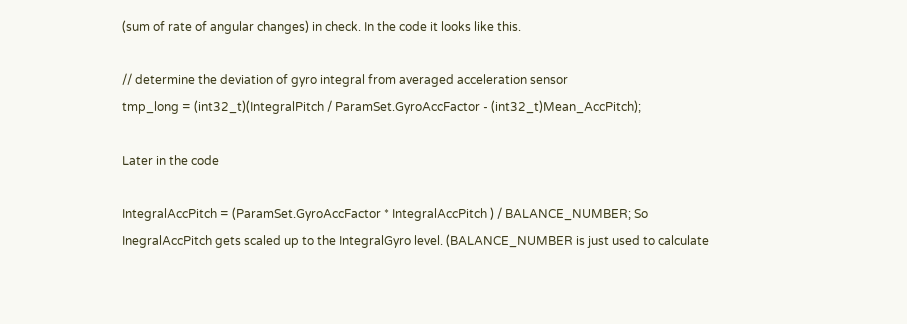(sum of rate of angular changes) in check. In the code it looks like this.

// determine the deviation of gyro integral from averaged acceleration sensor
tmp_long = (int32_t)(IntegralPitch / ParamSet.GyroAccFactor - (int32_t)Mean_AccPitch);

Later in the code

IntegralAccPitch = (ParamSet.GyroAccFactor * IntegralAccPitch ) / BALANCE_NUMBER; So InegralAccPitch gets scaled up to the IntegralGyro level. (BALANCE_NUMBER is just used to calculate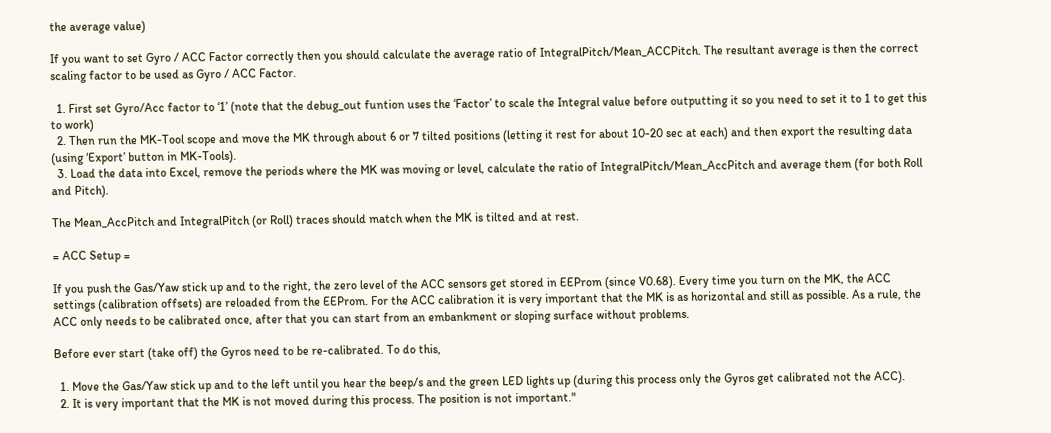the average value)

If you want to set Gyro / ACC Factor correctly then you should calculate the average ratio of IntegralPitch/Mean_ACCPitch. The resultant average is then the correct scaling factor to be used as Gyro / ACC Factor.

  1. First set Gyro/Acc factor to ‘1’ (note that the debug_out funtion uses the ‘Factor’ to scale the Integral value before outputting it so you need to set it to 1 to get this to work)
  2. Then run the MK-Tool scope and move the MK through about 6 or 7 tilted positions (letting it rest for about 10-20 sec at each) and then export the resulting data (using ‘Export’ button in MK-Tools).
  3. Load the data into Excel, remove the periods where the MK was moving or level, calculate the ratio of IntegralPitch/Mean_AccPitch and average them (for both Roll and Pitch).

The Mean_AccPitch and IntegralPitch (or Roll) traces should match when the MK is tilted and at rest.

= ACC Setup =

If you push the Gas/Yaw stick up and to the right, the zero level of the ACC sensors get stored in EEProm (since V0.68). Every time you turn on the MK, the ACC settings (calibration offsets) are reloaded from the EEProm. For the ACC calibration it is very important that the MK is as horizontal and still as possible. As a rule, the ACC only needs to be calibrated once, after that you can start from an embankment or sloping surface without problems.

Before ever start (take off) the Gyros need to be re-calibrated. To do this,

  1. Move the Gas/Yaw stick up and to the left until you hear the beep/s and the green LED lights up (during this process only the Gyros get calibrated not the ACC).
  2. It is very important that the MK is not moved during this process. The position is not important."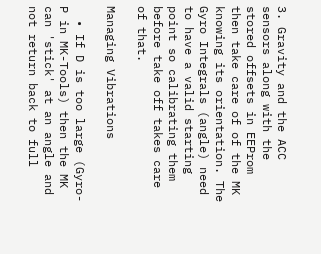3. Gravity and the ACC sensors along with the stored offsets in EEProm then take care of of the MK knowing its orientation. The Gyro Integrals (angle) need to have a valid starting point so calibrating them before take off takes care of that.

Managing Vibrations

  • If D is too large (Gyro-P in MK-Tools) then the MK can 'stick' at an angle and not return back to full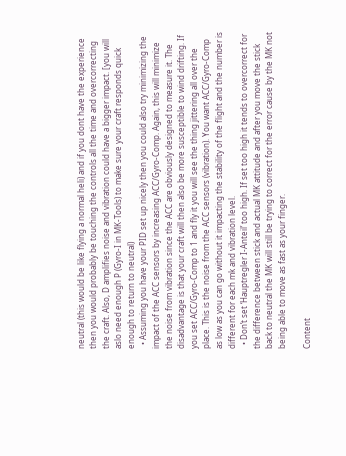neutral (this would be like flying a normal heli) and if you dont have the experience then you would probably be touching the controls all the time and overcorrecting the craft. Also, D amplifies noise and vibration could have a bigger impact. [you will aslo need enough P (Gyro-I in MK-Tools) to make sure your craft responds quick enough to return to neutral)
  • Assuming you have your PID set up nicely then you could also try minimizing the impact of the ACC sensors by increasing ACC/Gyro-Comp. Again, this will minimize the noise from vibration since the ACC are obviously designed to measure it. The disadvantage is that your craft will then also be more susceptible to wind drifting. If you set ACC/Gyro-Comp to 1 and fly it you will see the thing jittering all over the place. This is the noise from the ACC sensors (vibration). You want ACC/Gyro-Comp as low as you can go without it impacting the stability of the flight and the number is different for each mk and vibration level.
  • Don’t set ‘Hauptregler I-Anteil’ too high. If set too high it tends to overcorrect for the difference between stick and actual MK attitude and after you move the stick back to neutral the MK will still be trying to correct for the error cause by the MK not being able to move as fast as your finger.

Content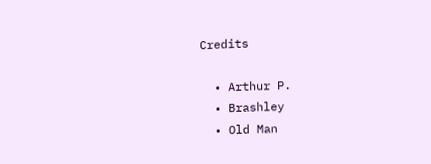Credits

  • Arthur P.
  • Brashley
  • Old Man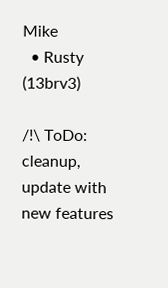Mike
  • Rusty (13brv3)

/!\ ToDo: cleanup, update with new features